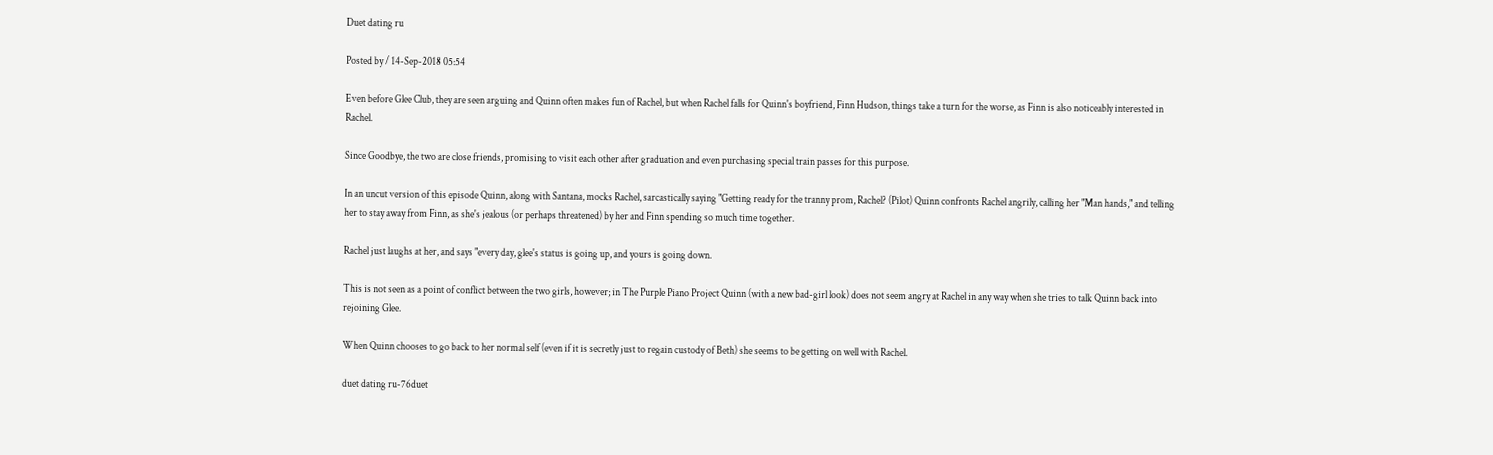Duet dating ru

Posted by / 14-Sep-2018 05:54

Even before Glee Club, they are seen arguing and Quinn often makes fun of Rachel, but when Rachel falls for Quinn's boyfriend, Finn Hudson, things take a turn for the worse, as Finn is also noticeably interested in Rachel.

Since Goodbye, the two are close friends, promising to visit each other after graduation and even purchasing special train passes for this purpose.

In an uncut version of this episode Quinn, along with Santana, mocks Rachel, sarcastically saying "Getting ready for the tranny prom, Rachel? (Pilot) Quinn confronts Rachel angrily, calling her "Man hands," and telling her to stay away from Finn, as she's jealous (or perhaps threatened) by her and Finn spending so much time together.

Rachel just laughs at her, and says "every day, glee's status is going up, and yours is going down.

This is not seen as a point of conflict between the two girls, however; in The Purple Piano Project Quinn (with a new bad-girl look) does not seem angry at Rachel in any way when she tries to talk Quinn back into rejoining Glee.

When Quinn chooses to go back to her normal self (even if it is secretly just to regain custody of Beth) she seems to be getting on well with Rachel.

duet dating ru-76duet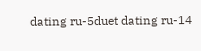dating ru-5duet dating ru-14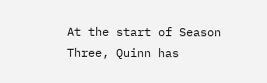At the start of Season Three, Quinn has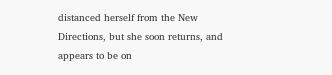distanced herself from the New Directions, but she soon returns, and appears to be on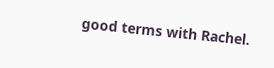good terms with Rachel.